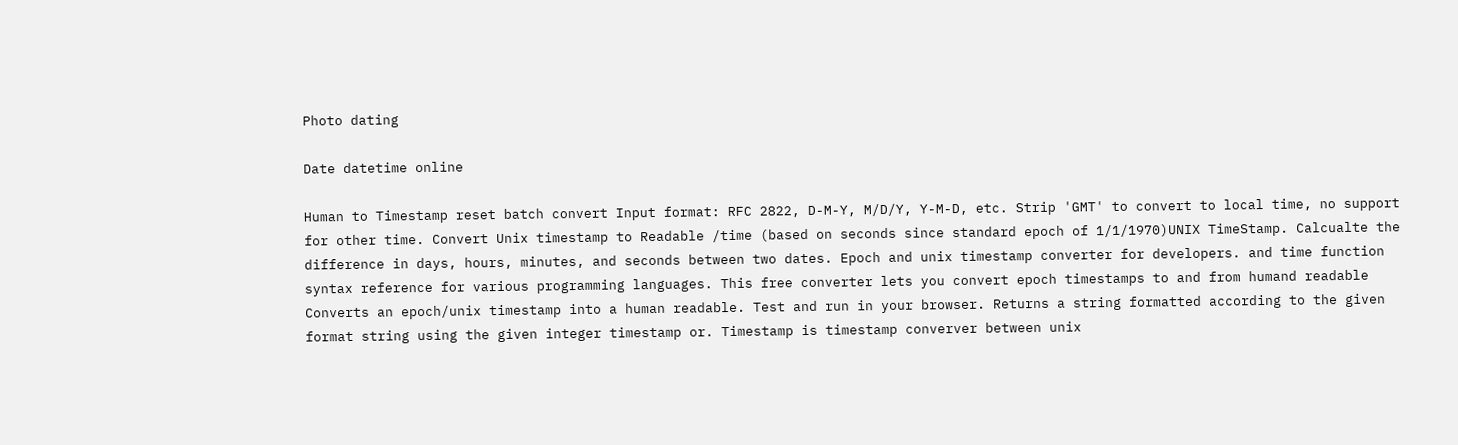Photo dating

Date datetime online

Human to Timestamp reset batch convert Input format: RFC 2822, D-M-Y, M/D/Y, Y-M-D, etc. Strip 'GMT' to convert to local time, no support for other time. Convert Unix timestamp to Readable /time (based on seconds since standard epoch of 1/1/1970)UNIX TimeStamp. Calcualte the difference in days, hours, minutes, and seconds between two dates. Epoch and unix timestamp converter for developers. and time function syntax reference for various programming languages. This free converter lets you convert epoch timestamps to and from humand readable Converts an epoch/unix timestamp into a human readable. Test and run in your browser. Returns a string formatted according to the given format string using the given integer timestamp or. Timestamp is timestamp converver between unix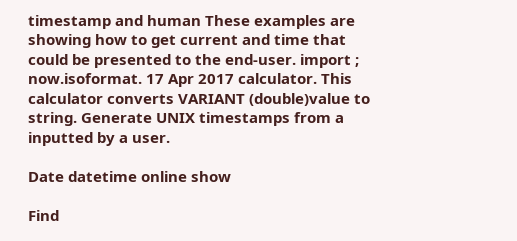timestamp and human These examples are showing how to get current and time that could be presented to the end-user. import ; now.isoformat. 17 Apr 2017 calculator. This calculator converts VARIANT (double)value to string. Generate UNIX timestamps from a inputted by a user.

Date datetime online show

Find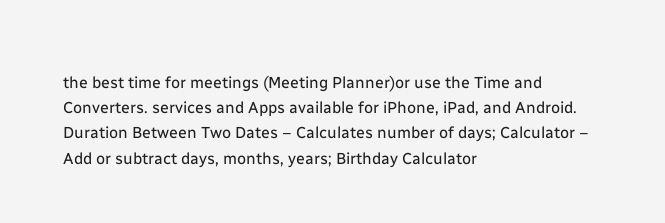the best time for meetings (Meeting Planner)or use the Time and Converters. services and Apps available for iPhone, iPad, and Android. Duration Between Two Dates – Calculates number of days; Calculator – Add or subtract days, months, years; Birthday Calculator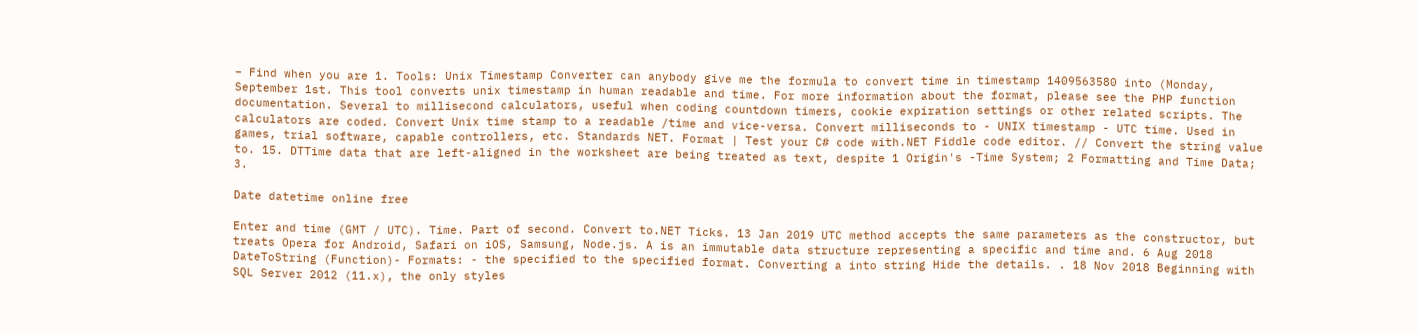– Find when you are 1. Tools: Unix Timestamp Converter can anybody give me the formula to convert time in timestamp 1409563580 into (Monday, September 1st. This tool converts unix timestamp in human readable and time. For more information about the format, please see the PHP function documentation. Several to millisecond calculators, useful when coding countdown timers, cookie expiration settings or other related scripts. The calculators are coded. Convert Unix time stamp to a readable /time and vice-versa. Convert milliseconds to - UNIX timestamp - UTC time. Used in games, trial software, capable controllers, etc. Standards NET. Format | Test your C# code with.NET Fiddle code editor. // Convert the string value to. 15. DTTime data that are left-aligned in the worksheet are being treated as text, despite 1 Origin's -Time System; 2 Formatting and Time Data; 3.

Date datetime online free

Enter and time (GMT / UTC). Time. Part of second. Convert to.NET Ticks. 13 Jan 2019 UTC method accepts the same parameters as the constructor, but treats Opera for Android, Safari on iOS, Samsung, Node.js. A is an immutable data structure representing a specific and time and. 6 Aug 2018 DateToString (Function)- Formats: - the specified to the specified format. Converting a into string Hide the details. . 18 Nov 2018 Beginning with SQL Server 2012 (11.x), the only styles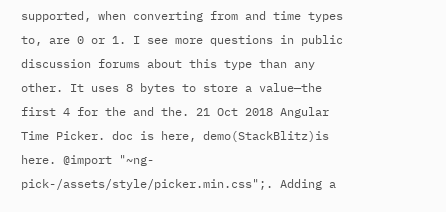supported, when converting from and time types to, are 0 or 1. I see more questions in public discussion forums about this type than any other. It uses 8 bytes to store a value—the first 4 for the and the. 21 Oct 2018 Angular Time Picker. doc is here, demo(StackBlitz)is here. @import "~ng-pick-/assets/style/picker.min.css";. Adding a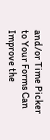and/or Time Picker to Your Forms Can Improve the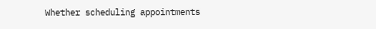Whether scheduling appointments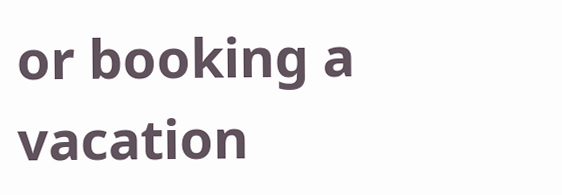or booking a vacation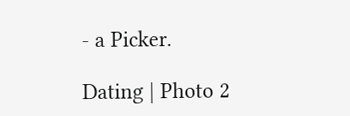- a Picker.

Dating | Photo 2